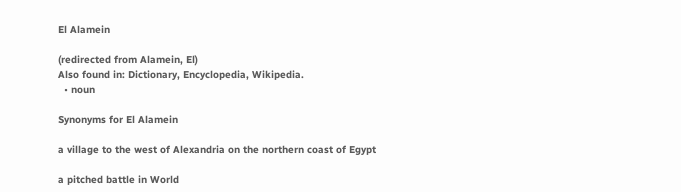El Alamein

(redirected from Alamein, El)
Also found in: Dictionary, Encyclopedia, Wikipedia.
  • noun

Synonyms for El Alamein

a village to the west of Alexandria on the northern coast of Egypt

a pitched battle in World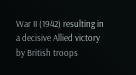War II (1942) resulting in a decisive Allied victory by British troops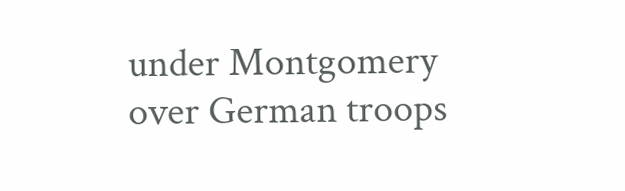under Montgomery over German troops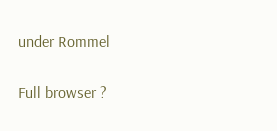under Rommel

Full browser ?